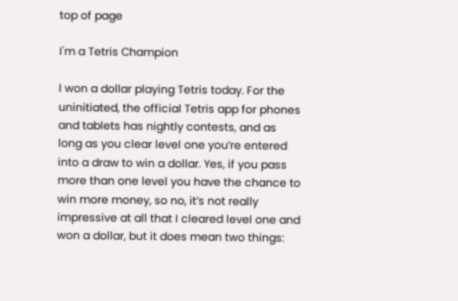top of page

I'm a Tetris Champion

I won a dollar playing Tetris today. For the uninitiated, the official Tetris app for phones and tablets has nightly contests, and as long as you clear level one you’re entered into a draw to win a dollar. Yes, if you pass more than one level you have the chance to win more money, so no, it’s not really impressive at all that I cleared level one and won a dollar, but it does mean two things: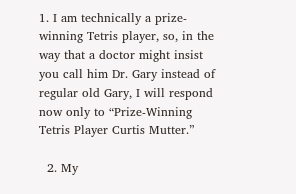1. I am technically a prize-winning Tetris player, so, in the way that a doctor might insist you call him Dr. Gary instead of regular old Gary, I will respond now only to “Prize-Winning Tetris Player Curtis Mutter.”

  2. My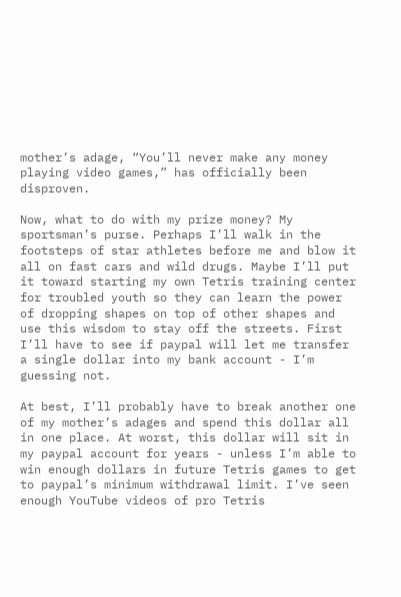mother’s adage, “You’ll never make any money playing video games,” has officially been disproven.

Now, what to do with my prize money? My sportsman’s purse. Perhaps I’ll walk in the footsteps of star athletes before me and blow it all on fast cars and wild drugs. Maybe I’ll put it toward starting my own Tetris training center for troubled youth so they can learn the power of dropping shapes on top of other shapes and use this wisdom to stay off the streets. First I’ll have to see if paypal will let me transfer a single dollar into my bank account - I’m guessing not.

At best, I’ll probably have to break another one of my mother’s adages and spend this dollar all in one place. At worst, this dollar will sit in my paypal account for years - unless I’m able to win enough dollars in future Tetris games to get to paypal’s minimum withdrawal limit. I’ve seen enough YouTube videos of pro Tetris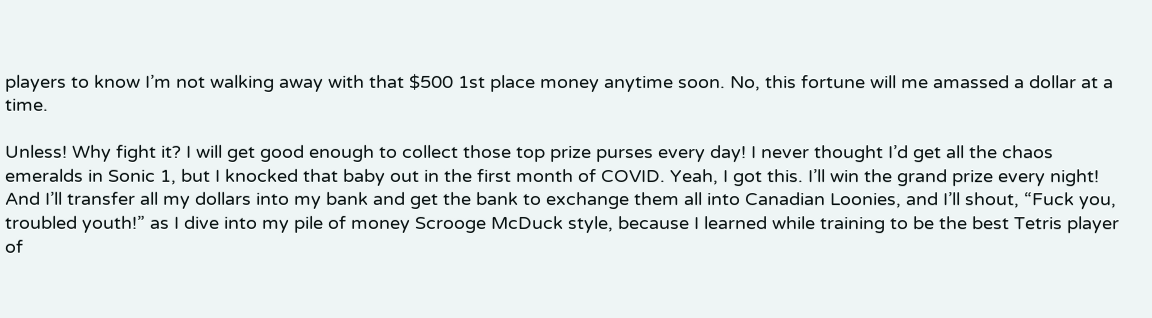players to know I’m not walking away with that $500 1st place money anytime soon. No, this fortune will me amassed a dollar at a time.

Unless! Why fight it? I will get good enough to collect those top prize purses every day! I never thought I’d get all the chaos emeralds in Sonic 1, but I knocked that baby out in the first month of COVID. Yeah, I got this. I’ll win the grand prize every night! And I’ll transfer all my dollars into my bank and get the bank to exchange them all into Canadian Loonies, and I’ll shout, “Fuck you, troubled youth!” as I dive into my pile of money Scrooge McDuck style, because I learned while training to be the best Tetris player of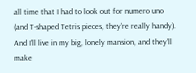all time that I had to look out for numero uno (and T-shaped Tetris pieces, they’re really handy). And I’ll live in my big, lonely mansion, and they’ll make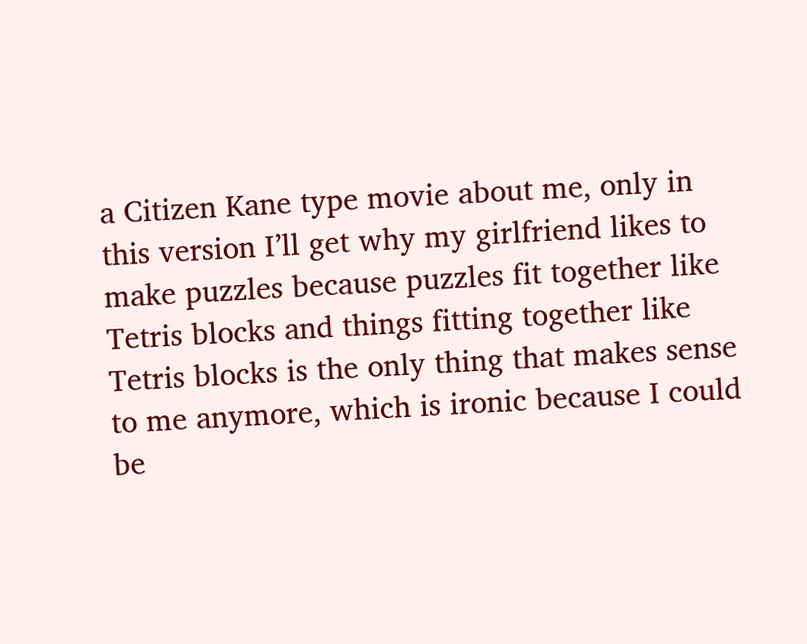a Citizen Kane type movie about me, only in this version I’ll get why my girlfriend likes to make puzzles because puzzles fit together like Tetris blocks and things fitting together like Tetris blocks is the only thing that makes sense to me anymore, which is ironic because I could be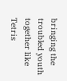bringing the troubled youth together like Tetris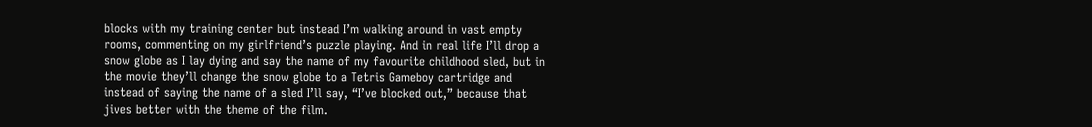blocks with my training center but instead I’m walking around in vast empty rooms, commenting on my girlfriend’s puzzle playing. And in real life I’ll drop a snow globe as I lay dying and say the name of my favourite childhood sled, but in the movie they’ll change the snow globe to a Tetris Gameboy cartridge and instead of saying the name of a sled I’ll say, “I’ve blocked out,” because that jives better with the theme of the film.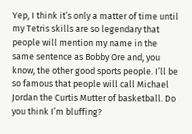Yep, I think it’s only a matter of time until my Tetris skills are so legendary that people will mention my name in the same sentence as Bobby Ore and, you know, the other good sports people. I’ll be so famous that people will call Michael Jordan the Curtis Mutter of basketball. Do you think I’m bluffing?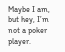Maybe I am, but hey, I’m not a poker player.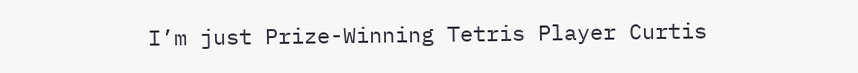I’m just Prize-Winning Tetris Player Curtis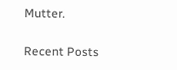Mutter.

Recent Posts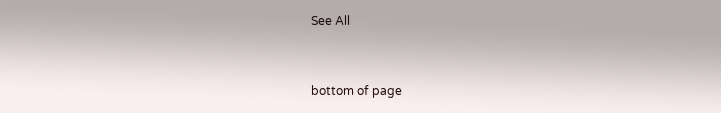See All


bottom of page